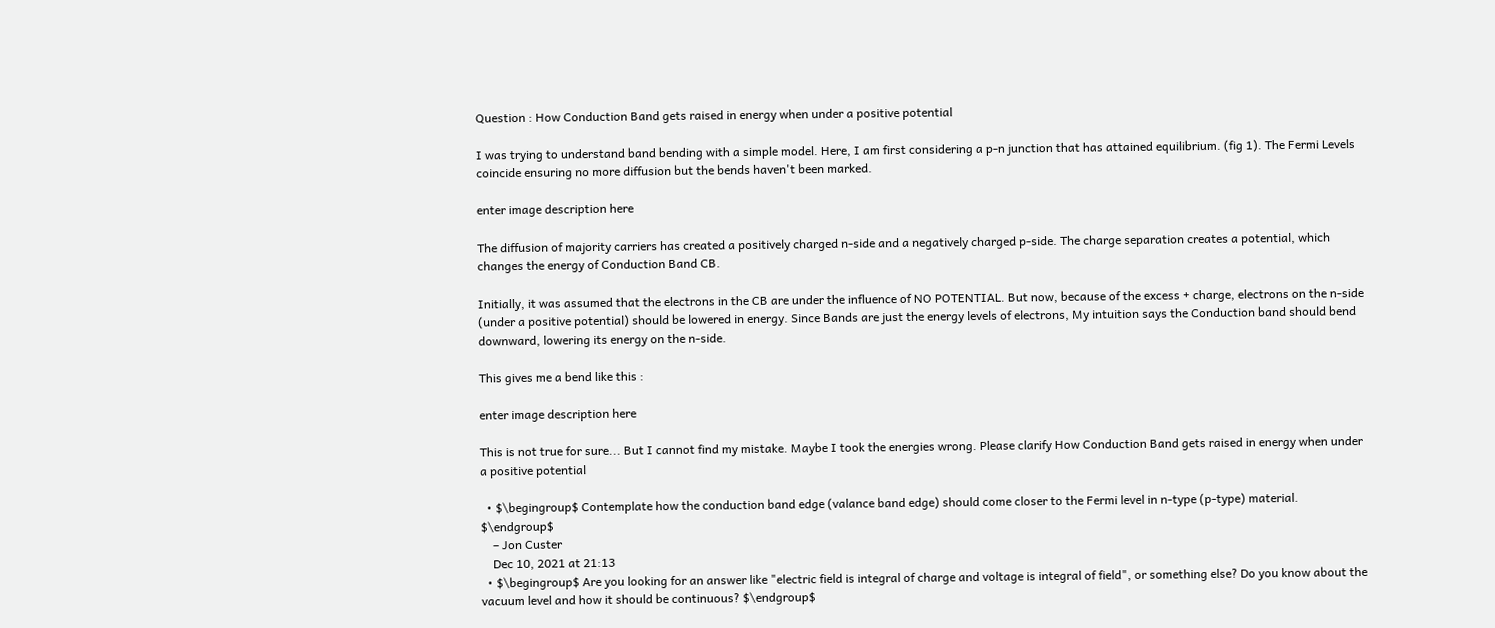Question : How Conduction Band gets raised in energy when under a positive potential

I was trying to understand band bending with a simple model. Here, I am first considering a p-n junction that has attained equilibrium. (fig 1). The Fermi Levels coincide ensuring no more diffusion but the bends haven't been marked.

enter image description here

The diffusion of majority carriers has created a positively charged n-side and a negatively charged p-side. The charge separation creates a potential, which changes the energy of Conduction Band CB.

Initially, it was assumed that the electrons in the CB are under the influence of NO POTENTIAL. But now, because of the excess + charge, electrons on the n-side (under a positive potential) should be lowered in energy. Since Bands are just the energy levels of electrons, My intuition says the Conduction band should bend downward, lowering its energy on the n-side.

This gives me a bend like this :

enter image description here

This is not true for sure... But I cannot find my mistake. Maybe I took the energies wrong. Please clarify How Conduction Band gets raised in energy when under a positive potential

  • $\begingroup$ Contemplate how the conduction band edge (valance band edge) should come closer to the Fermi level in n-type (p-type) material. $\endgroup$
    – Jon Custer
    Dec 10, 2021 at 21:13
  • $\begingroup$ Are you looking for an answer like "electric field is integral of charge and voltage is integral of field", or something else? Do you know about the vacuum level and how it should be continuous? $\endgroup$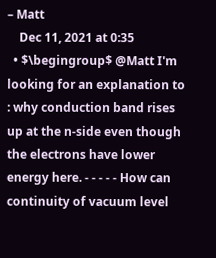– Matt
    Dec 11, 2021 at 0:35
  • $\begingroup$ @Matt I'm looking for an explanation to : why conduction band rises up at the n-side even though the electrons have lower energy here. - - - - - How can continuity of vacuum level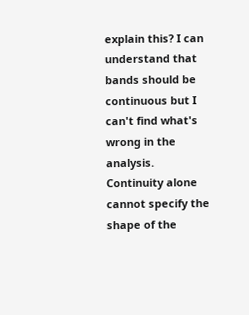explain this? I can understand that bands should be continuous but I can't find what's wrong in the analysis. Continuity alone cannot specify the shape of the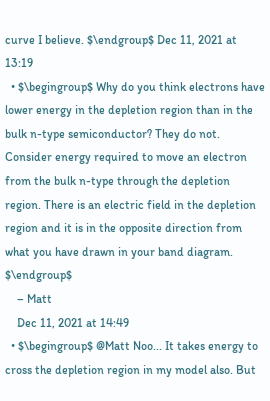curve I believe. $\endgroup$ Dec 11, 2021 at 13:19
  • $\begingroup$ Why do you think electrons have lower energy in the depletion region than in the bulk n-type semiconductor? They do not. Consider energy required to move an electron from the bulk n-type through the depletion region. There is an electric field in the depletion region and it is in the opposite direction from what you have drawn in your band diagram. $\endgroup$
    – Matt
    Dec 11, 2021 at 14:49
  • $\begingroup$ @Matt Noo... It takes energy to cross the depletion region in my model also. But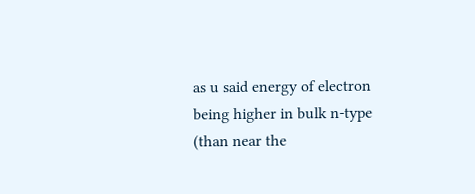as u said energy of electron being higher in bulk n-type (than near the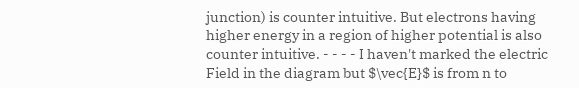junction) is counter intuitive. But electrons having higher energy in a region of higher potential is also counter intuitive. - - - - I haven't marked the electric Field in the diagram but $\vec{E}$ is from n to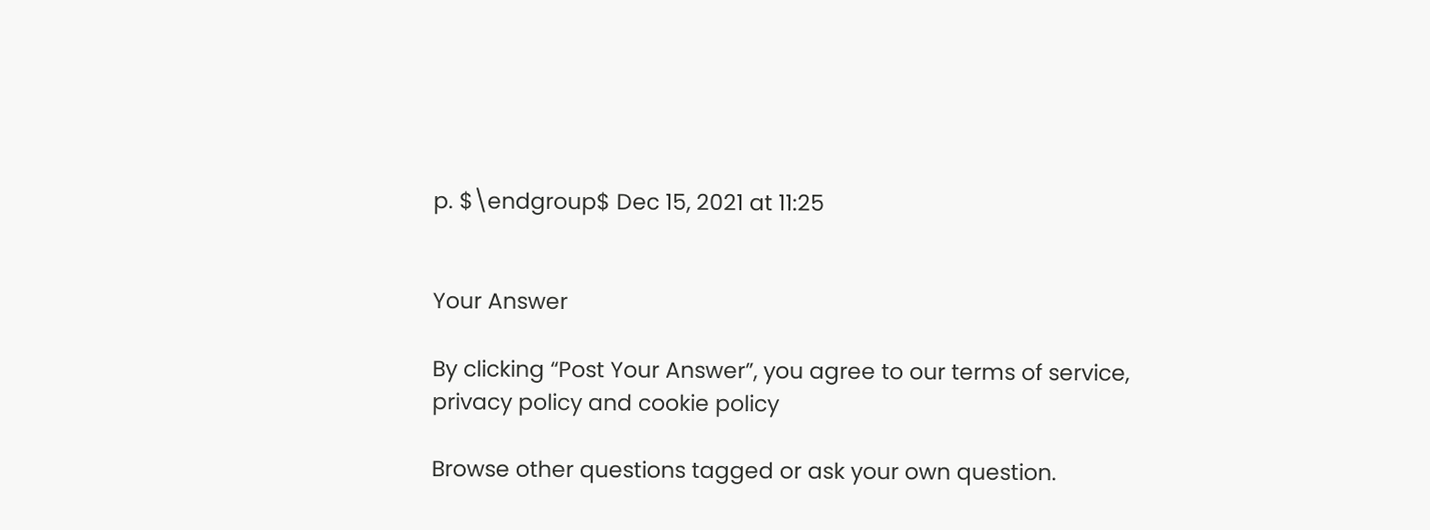p. $\endgroup$ Dec 15, 2021 at 11:25


Your Answer

By clicking “Post Your Answer”, you agree to our terms of service, privacy policy and cookie policy

Browse other questions tagged or ask your own question.